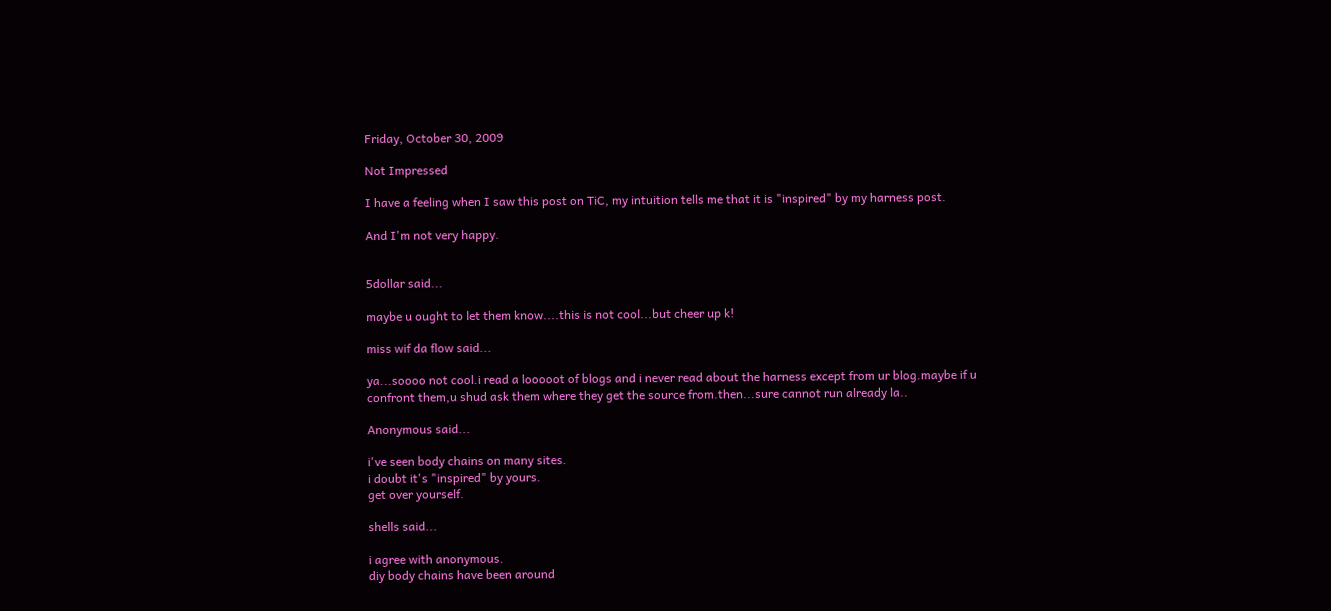Friday, October 30, 2009

Not Impressed

I have a feeling when I saw this post on TiC, my intuition tells me that it is "inspired" by my harness post.

And I'm not very happy.


5dollar said...

maybe u ought to let them know....this is not cool...but cheer up k!

miss wif da flow said...

ya...soooo not cool.i read a looooot of blogs and i never read about the harness except from ur blog.maybe if u confront them,u shud ask them where they get the source from.then...sure cannot run already la..

Anonymous said...

i've seen body chains on many sites.
i doubt it's "inspired" by yours.
get over yourself.

shells said...

i agree with anonymous.
diy body chains have been around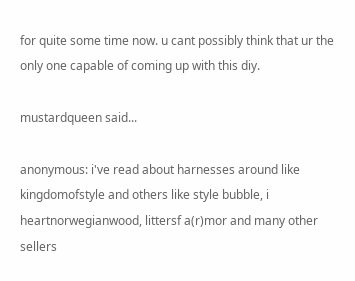for quite some time now. u cant possibly think that ur the only one capable of coming up with this diy.

mustardqueen said...

anonymous: i've read about harnesses around like kingdomofstyle and others like style bubble, i heartnorwegianwood, littersf a(r)mor and many other sellers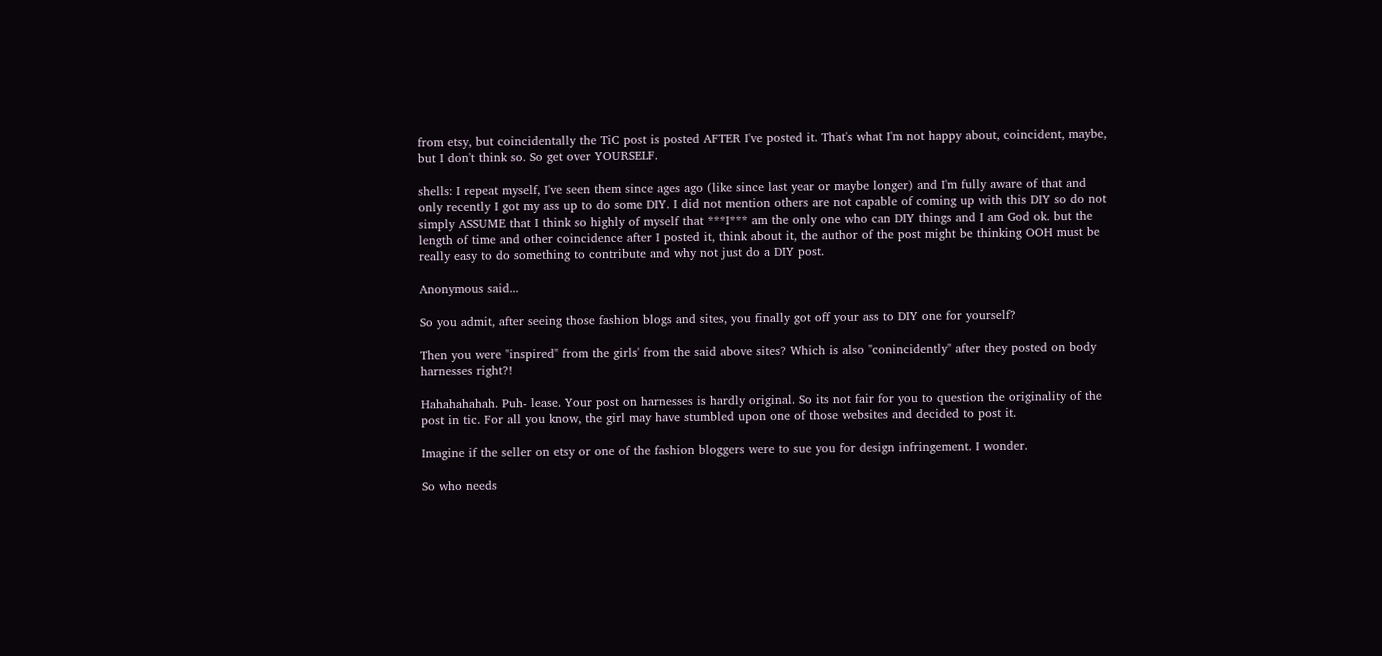from etsy, but coincidentally the TiC post is posted AFTER I've posted it. That's what I'm not happy about, coincident, maybe, but I don't think so. So get over YOURSELF.

shells: I repeat myself, I've seen them since ages ago (like since last year or maybe longer) and I'm fully aware of that and only recently I got my ass up to do some DIY. I did not mention others are not capable of coming up with this DIY so do not simply ASSUME that I think so highly of myself that ***I*** am the only one who can DIY things and I am God ok. but the length of time and other coincidence after I posted it, think about it, the author of the post might be thinking OOH must be really easy to do something to contribute and why not just do a DIY post.

Anonymous said...

So you admit, after seeing those fashion blogs and sites, you finally got off your ass to DIY one for yourself?

Then you were "inspired" from the girls' from the said above sites? Which is also "conincidently" after they posted on body harnesses right?!

Hahahahahah. Puh- lease. Your post on harnesses is hardly original. So its not fair for you to question the originality of the post in tic. For all you know, the girl may have stumbled upon one of those websites and decided to post it.

Imagine if the seller on etsy or one of the fashion bloggers were to sue you for design infringement. I wonder.

So who needs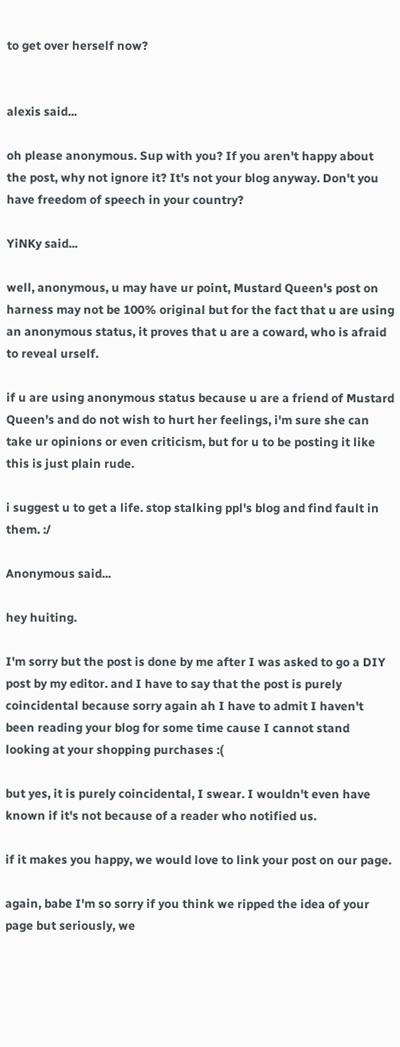to get over herself now?


alexis said...

oh please anonymous. Sup with you? If you aren't happy about the post, why not ignore it? It's not your blog anyway. Don't you have freedom of speech in your country?

YiNKy said...

well, anonymous, u may have ur point, Mustard Queen's post on harness may not be 100% original but for the fact that u are using an anonymous status, it proves that u are a coward, who is afraid to reveal urself.

if u are using anonymous status because u are a friend of Mustard Queen's and do not wish to hurt her feelings, i'm sure she can take ur opinions or even criticism, but for u to be posting it like this is just plain rude.

i suggest u to get a life. stop stalking ppl's blog and find fault in them. :/

Anonymous said...

hey huiting.

I'm sorry but the post is done by me after I was asked to go a DIY post by my editor. and I have to say that the post is purely coincidental because sorry again ah I have to admit I haven't been reading your blog for some time cause I cannot stand looking at your shopping purchases :(

but yes, it is purely coincidental, I swear. I wouldn't even have known if it's not because of a reader who notified us.

if it makes you happy, we would love to link your post on our page.

again, babe I'm so sorry if you think we ripped the idea of your page but seriously, we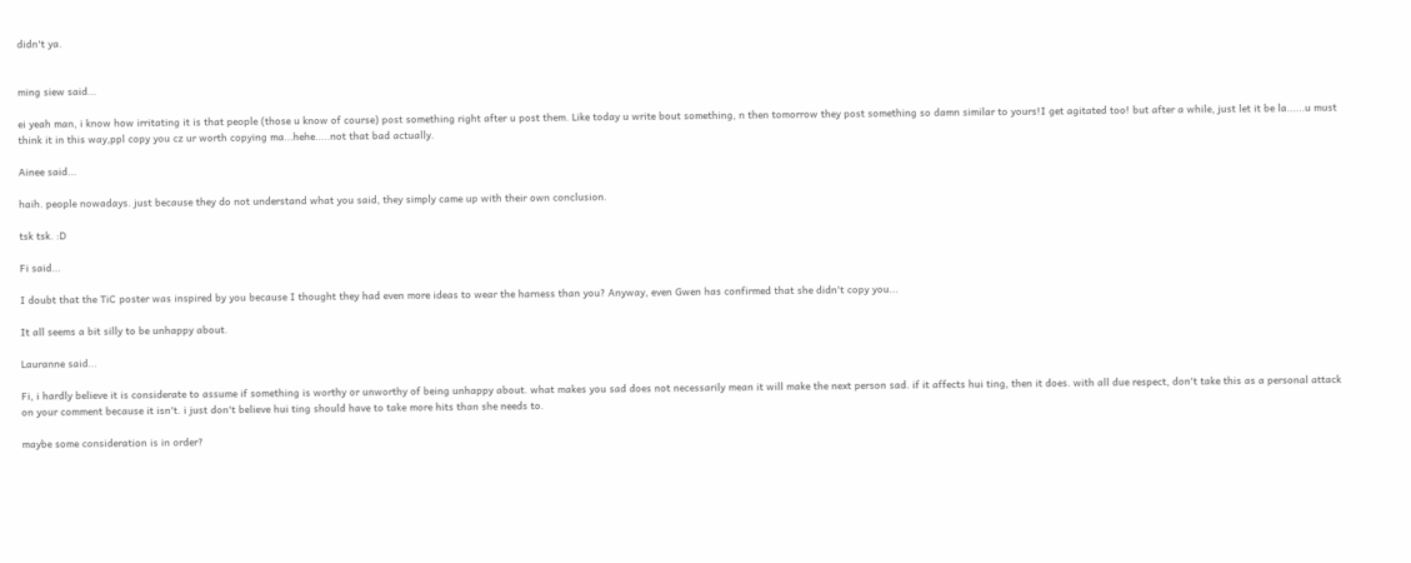didn't ya.


ming siew said...

ei yeah man, i know how irritating it is that people (those u know of course) post something right after u post them. Like today u write bout something, n then tomorrow they post something so damn similar to yours!I get agitated too! but after a while, just let it be la......u must think it in this way,ppl copy you cz ur worth copying ma...hehe.....not that bad actually.

Ainee said...

haih. people nowadays. just because they do not understand what you said, they simply came up with their own conclusion.

tsk tsk. :D

Fi said...

I doubt that the TiC poster was inspired by you because I thought they had even more ideas to wear the harness than you? Anyway, even Gwen has confirmed that she didn't copy you...

It all seems a bit silly to be unhappy about.

Lauranne said...

Fi, i hardly believe it is considerate to assume if something is worthy or unworthy of being unhappy about. what makes you sad does not necessarily mean it will make the next person sad. if it affects hui ting, then it does. with all due respect, don't take this as a personal attack on your comment because it isn't. i just don't believe hui ting should have to take more hits than she needs to.

maybe some consideration is in order?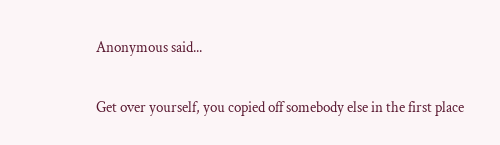Anonymous said...

Get over yourself, you copied off somebody else in the first place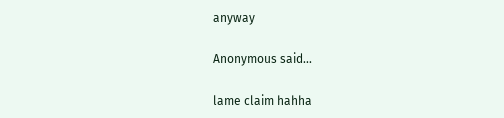anyway

Anonymous said...

lame claim hahha